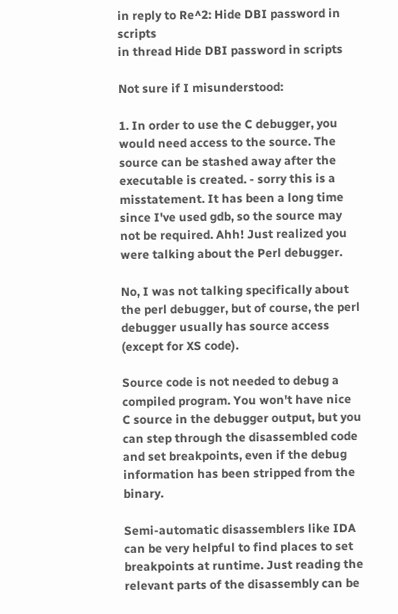in reply to Re^2: Hide DBI password in scripts
in thread Hide DBI password in scripts

Not sure if I misunderstood:

1. In order to use the C debugger, you would need access to the source. The source can be stashed away after the executable is created. - sorry this is a misstatement. It has been a long time since I've used gdb, so the source may not be required. Ahh! Just realized you were talking about the Perl debugger.

No, I was not talking specifically about the perl debugger, but of course, the perl debugger usually has source access (except for XS code).

Source code is not needed to debug a compiled program. You won't have nice C source in the debugger output, but you can step through the disassembled code and set breakpoints, even if the debug information has been stripped from the binary.

Semi-automatic disassemblers like IDA can be very helpful to find places to set breakpoints at runtime. Just reading the relevant parts of the disassembly can be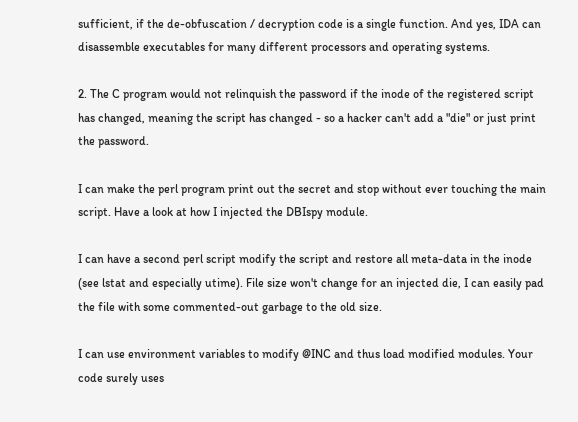sufficient, if the de-obfuscation / decryption code is a single function. And yes, IDA can disassemble executables for many different processors and operating systems.

2. The C program would not relinquish the password if the inode of the registered script has changed, meaning the script has changed - so a hacker can't add a "die" or just print the password.

I can make the perl program print out the secret and stop without ever touching the main script. Have a look at how I injected the DBIspy module.

I can have a second perl script modify the script and restore all meta-data in the inode (see lstat and especially utime). File size won't change for an injected die, I can easily pad the file with some commented-out garbage to the old size.

I can use environment variables to modify @INC and thus load modified modules. Your code surely uses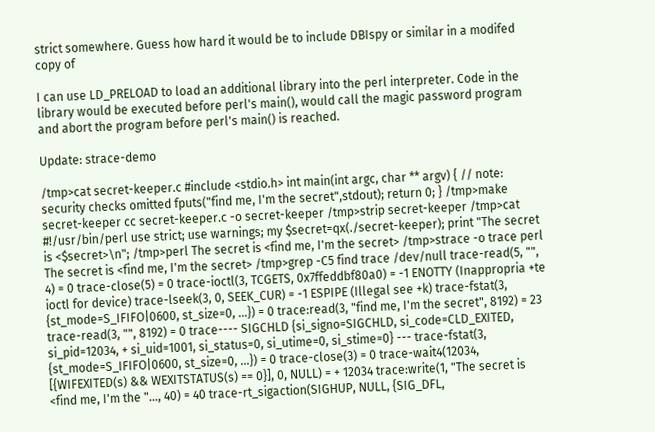strict somewhere. Guess how hard it would be to include DBIspy or similar in a modifed copy of

I can use LD_PRELOAD to load an additional library into the perl interpreter. Code in the library would be executed before perl's main(), would call the magic password program and abort the program before perl's main() is reached.

Update: strace-demo

/tmp>cat secret-keeper.c #include <stdio.h> int main(int argc, char ** argv) { // note: security checks omitted fputs("find me, I'm the secret",stdout); return 0; } /tmp>make secret-keeper cc secret-keeper.c -o secret-keeper /tmp>strip secret-keeper /tmp>cat #!/usr/bin/perl use strict; use warnings; my $secret=qx(./secret-keeper); print "The secret is <$secret>\n"; /tmp>perl The secret is <find me, I'm the secret> /tmp>strace -o trace perl The secret is <find me, I'm the secret> /tmp>grep -C5 find trace /dev/null trace-read(5, "", 4) = 0 trace-close(5) = 0 trace-ioctl(3, TCGETS, 0x7ffeddbf80a0) = -1 ENOTTY (Inappropria +te ioctl for device) trace-lseek(3, 0, SEEK_CUR) = -1 ESPIPE (Illegal see +k) trace-fstat(3, {st_mode=S_IFIFO|0600, st_size=0, ...}) = 0 trace:read(3, "find me, I'm the secret", 8192) = 23 trace-read(3, "", 8192) = 0 trace---- SIGCHLD {si_signo=SIGCHLD, si_code=CLD_EXITED, si_pid=12034, + si_uid=1001, si_status=0, si_utime=0, si_stime=0} --- trace-fstat(3, {st_mode=S_IFIFO|0600, st_size=0, ...}) = 0 trace-close(3) = 0 trace-wait4(12034, [{WIFEXITED(s) && WEXITSTATUS(s) == 0}], 0, NULL) = + 12034 trace:write(1, "The secret is <find me, I'm the "..., 40) = 40 trace-rt_sigaction(SIGHUP, NULL, {SIG_DFL,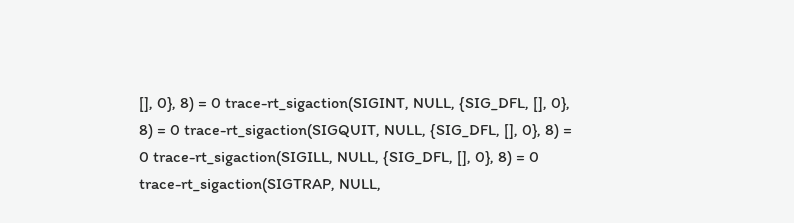[], 0}, 8) = 0 trace-rt_sigaction(SIGINT, NULL, {SIG_DFL, [], 0}, 8) = 0 trace-rt_sigaction(SIGQUIT, NULL, {SIG_DFL, [], 0}, 8) = 0 trace-rt_sigaction(SIGILL, NULL, {SIG_DFL, [], 0}, 8) = 0 trace-rt_sigaction(SIGTRAP, NULL,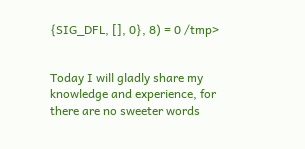{SIG_DFL, [], 0}, 8) = 0 /tmp>


Today I will gladly share my knowledge and experience, for there are no sweeter words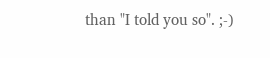than "I told you so". ;-)